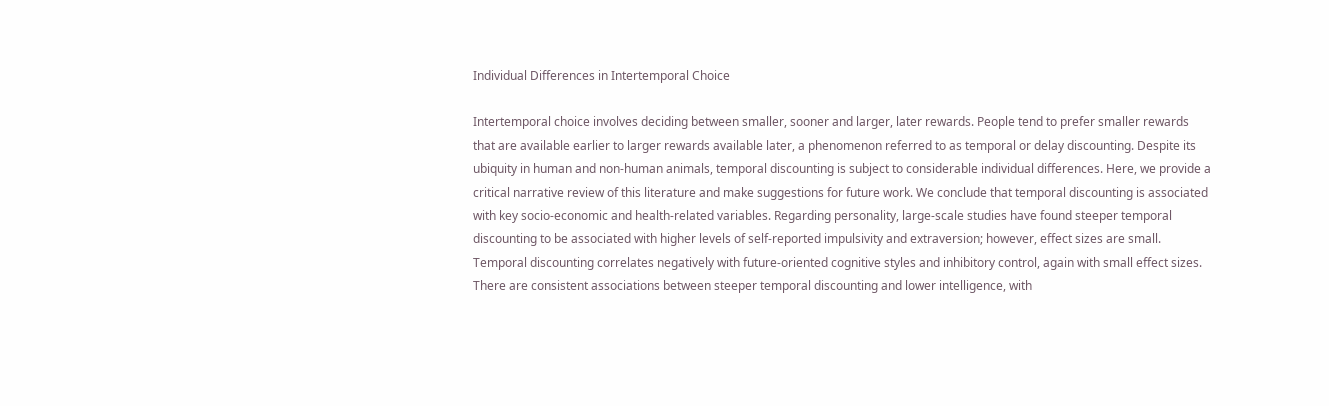Individual Differences in Intertemporal Choice

Intertemporal choice involves deciding between smaller, sooner and larger, later rewards. People tend to prefer smaller rewards that are available earlier to larger rewards available later, a phenomenon referred to as temporal or delay discounting. Despite its ubiquity in human and non-human animals, temporal discounting is subject to considerable individual differences. Here, we provide a critical narrative review of this literature and make suggestions for future work. We conclude that temporal discounting is associated with key socio-economic and health-related variables. Regarding personality, large-scale studies have found steeper temporal discounting to be associated with higher levels of self-reported impulsivity and extraversion; however, effect sizes are small. Temporal discounting correlates negatively with future-oriented cognitive styles and inhibitory control, again with small effect sizes. There are consistent associations between steeper temporal discounting and lower intelligence, with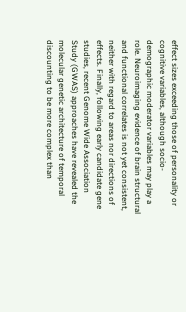effect sizes exceeding those of personality or cognitive variables, although socio-demographic moderator variables may play a role. Neuroimaging evidence of brain structural and functional correlates is not yet consistent, neither with regard to areas nor directions of effects. Finally, following early candidate gene studies, recent Genome Wide Association Study (GWAS) approaches have revealed the molecular genetic architecture of temporal discounting to be more complex than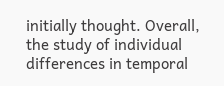initially thought. Overall, the study of individual differences in temporal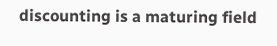discounting is a maturing field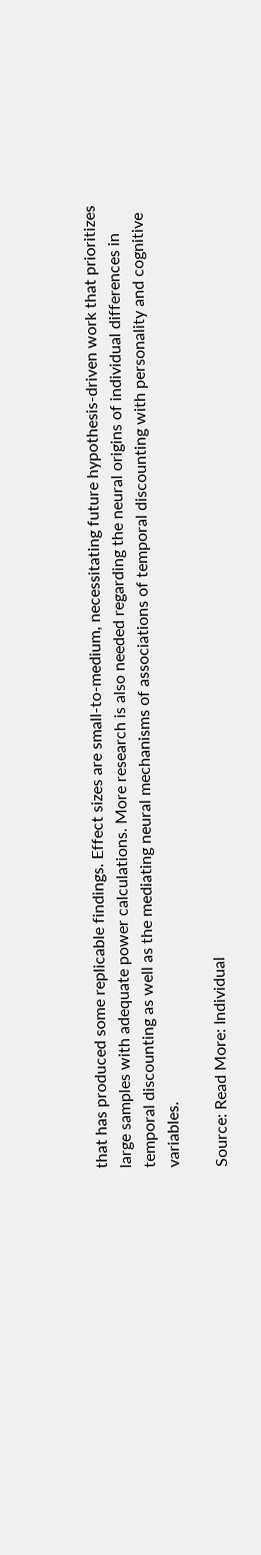that has produced some replicable findings. Effect sizes are small-to-medium, necessitating future hypothesis-driven work that prioritizes large samples with adequate power calculations. More research is also needed regarding the neural origins of individual differences in temporal discounting as well as the mediating neural mechanisms of associations of temporal discounting with personality and cognitive variables.

Source: Read More: Individual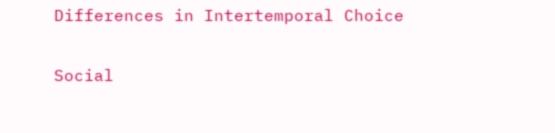Differences in Intertemporal Choice

Social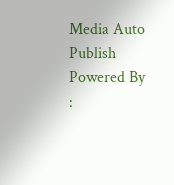Media Auto Publish Powered By :